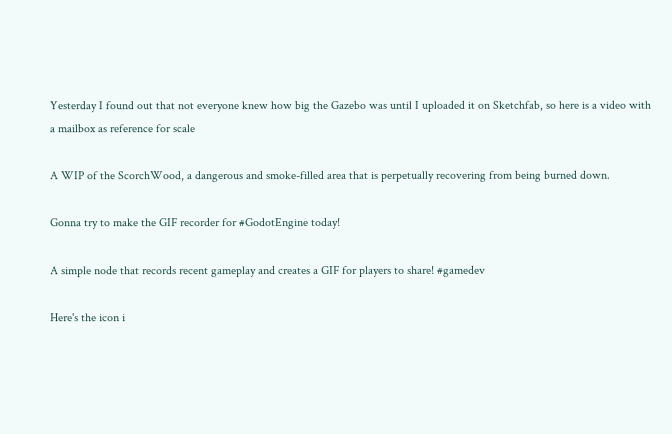Yesterday I found out that not everyone knew how big the Gazebo was until I uploaded it on Sketchfab, so here is a video with a mailbox as reference for scale

A WIP of the ScorchWood, a dangerous and smoke-filled area that is perpetually recovering from being burned down.

Gonna try to make the GIF recorder for #GodotEngine today!

A simple node that records recent gameplay and creates a GIF for players to share! #gamedev

Here's the icon i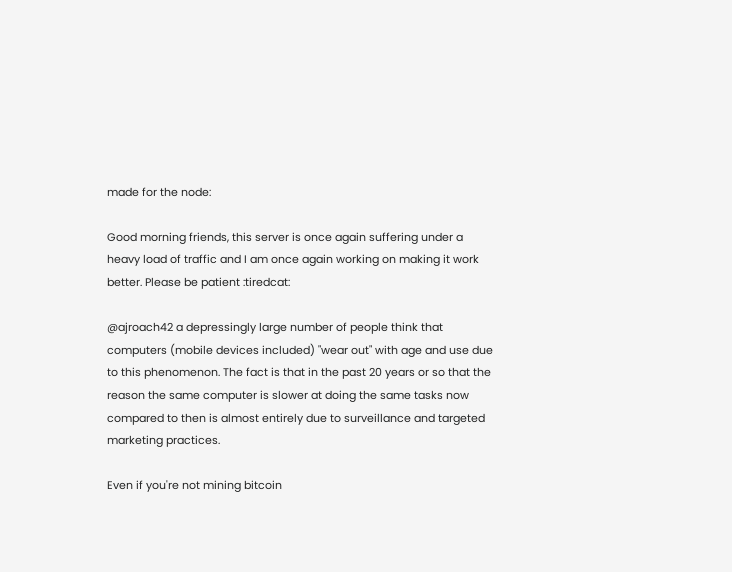made for the node:

Good morning friends, this server is once again suffering under a heavy load of traffic and I am once again working on making it work better. Please be patient :tiredcat:

@ajroach42 a depressingly large number of people think that computers (mobile devices included) "wear out" with age and use due to this phenomenon. The fact is that in the past 20 years or so that the reason the same computer is slower at doing the same tasks now compared to then is almost entirely due to surveillance and targeted marketing practices.

Even if you're not mining bitcoin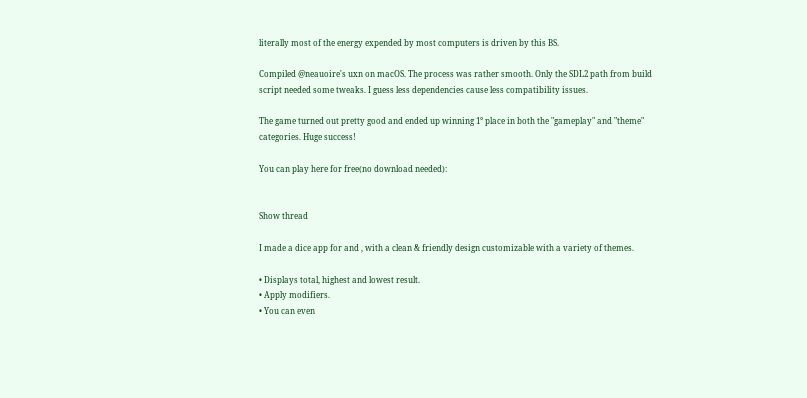literally most of the energy expended by most computers is driven by this BS.

Compiled @neauoire's uxn on macOS. The process was rather smooth. Only the SDL2 path from build script needed some tweaks. I guess less dependencies cause less compatibility issues.

The game turned out pretty good and ended up winning 1° place in both the "gameplay" and "theme" categories. Huge success!

You can play here for free(no download needed):


Show thread

I made a dice app for and , with a clean & friendly design customizable with a variety of themes.

• Displays total, highest and lowest result.
• Apply modifiers.
• You can even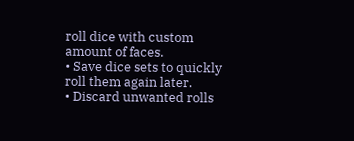roll dice with custom amount of faces.
• Save dice sets to quickly roll them again later.
• Discard unwanted rolls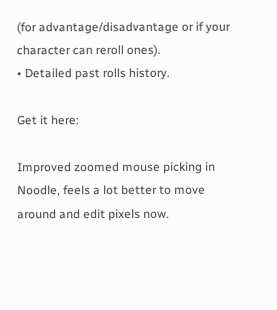(for advantage/disadvantage or if your character can reroll ones).
• Detailed past rolls history.

Get it here:

Improved zoomed mouse picking in Noodle, feels a lot better to move around and edit pixels now.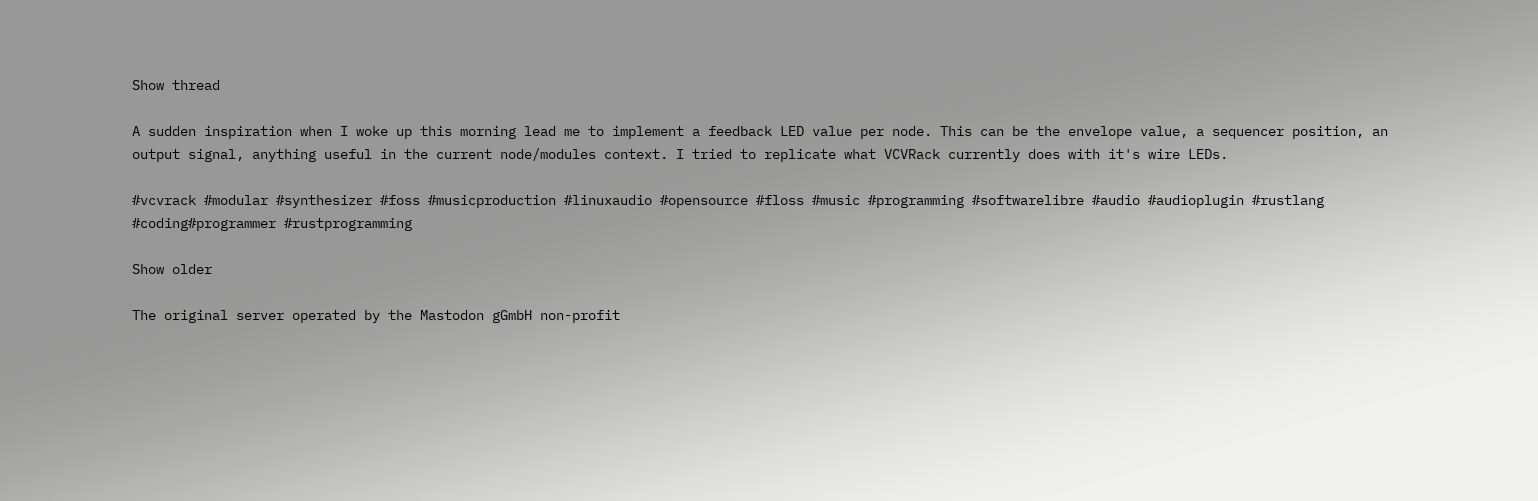Show thread

A sudden inspiration when I woke up this morning lead me to implement a feedback LED value per node. This can be the envelope value, a sequencer position, an output signal, anything useful in the current node/modules context. I tried to replicate what VCVRack currently does with it's wire LEDs.

#vcvrack #modular #synthesizer #foss #musicproduction #linuxaudio #opensource #floss #music #programming #softwarelibre #audio #audioplugin #rustlang #coding#programmer #rustprogramming

Show older

The original server operated by the Mastodon gGmbH non-profit